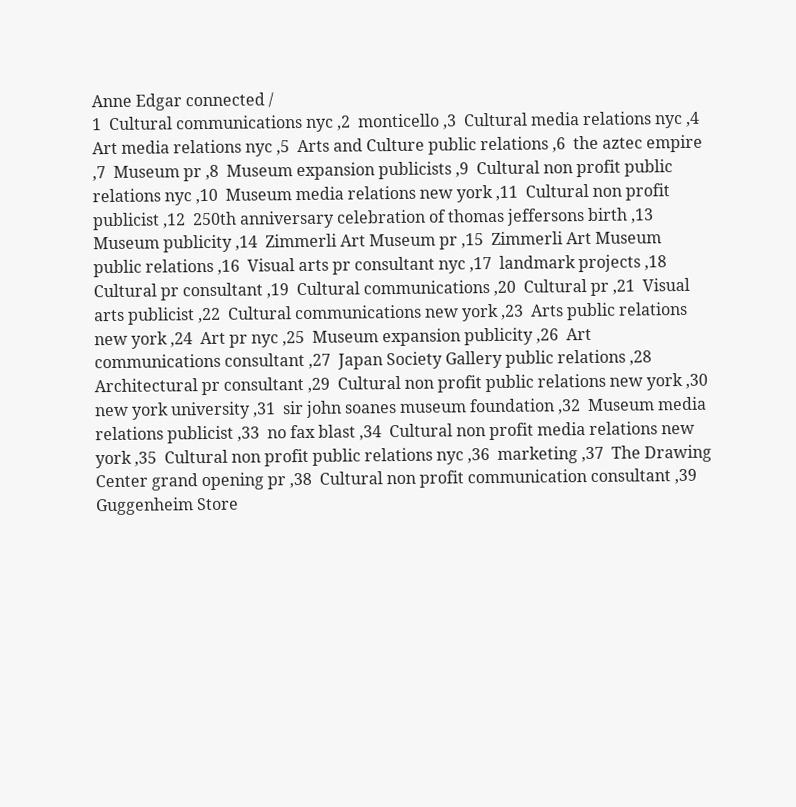Anne Edgar connected /
1  Cultural communications nyc ,2  monticello ,3  Cultural media relations nyc ,4  Art media relations nyc ,5  Arts and Culture public relations ,6  the aztec empire ,7  Museum pr ,8  Museum expansion publicists ,9  Cultural non profit public relations nyc ,10  Museum media relations new york ,11  Cultural non profit publicist ,12  250th anniversary celebration of thomas jeffersons birth ,13  Museum publicity ,14  Zimmerli Art Museum pr ,15  Zimmerli Art Museum public relations ,16  Visual arts pr consultant nyc ,17  landmark projects ,18  Cultural pr consultant ,19  Cultural communications ,20  Cultural pr ,21  Visual arts publicist ,22  Cultural communications new york ,23  Arts public relations new york ,24  Art pr nyc ,25  Museum expansion publicity ,26  Art communications consultant ,27  Japan Society Gallery public relations ,28  Architectural pr consultant ,29  Cultural non profit public relations new york ,30  new york university ,31  sir john soanes museum foundation ,32  Museum media relations publicist ,33  no fax blast ,34  Cultural non profit media relations new york ,35  Cultural non profit public relations nyc ,36  marketing ,37  The Drawing Center grand opening pr ,38  Cultural non profit communication consultant ,39  Guggenheim Store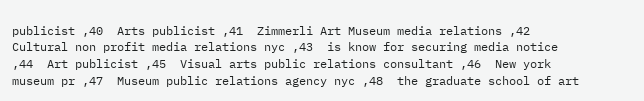publicist ,40  Arts publicist ,41  Zimmerli Art Museum media relations ,42  Cultural non profit media relations nyc ,43  is know for securing media notice ,44  Art publicist ,45  Visual arts public relations consultant ,46  New york museum pr ,47  Museum public relations agency nyc ,48  the graduate school of art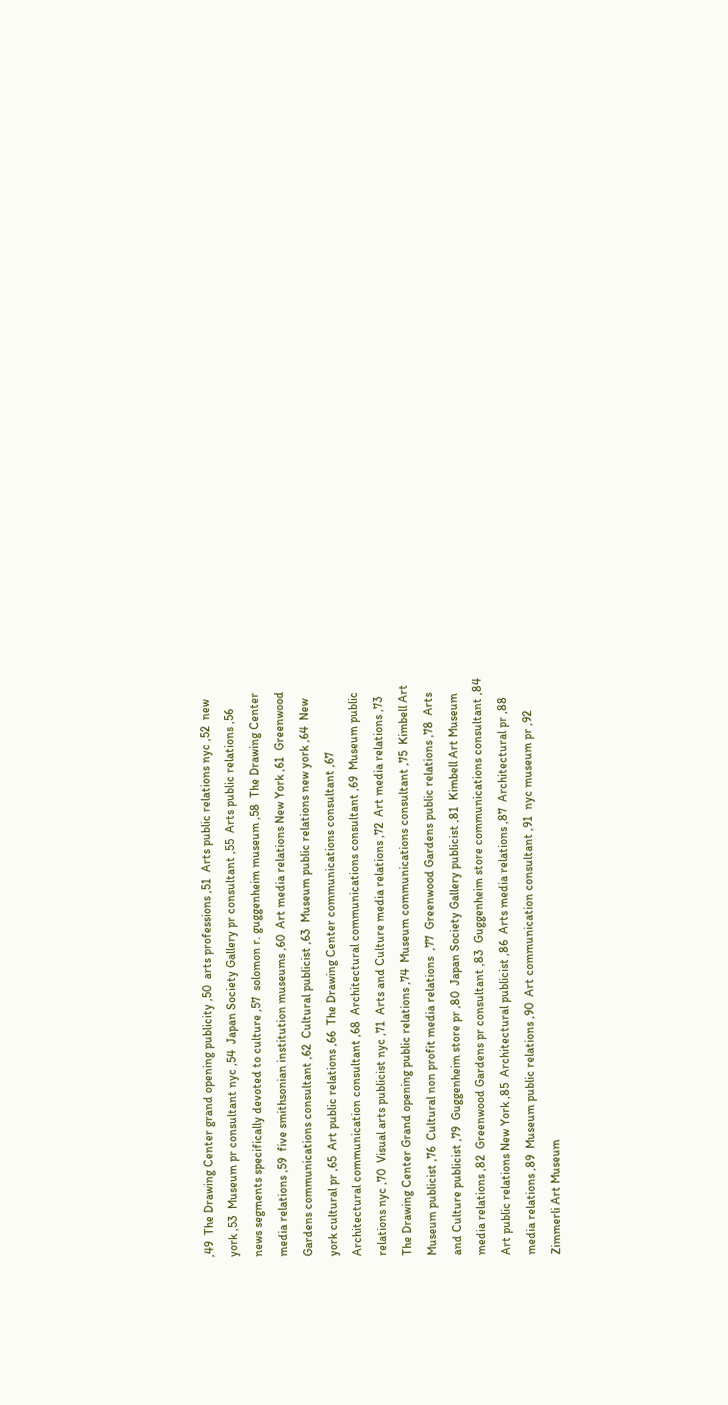,49  The Drawing Center grand opening publicity ,50  arts professions ,51  Arts public relations nyc ,52  new york ,53  Museum pr consultant nyc ,54  Japan Society Gallery pr consultant ,55  Arts public relations ,56  news segments specifically devoted to culture ,57  solomon r. guggenheim museum ,58  The Drawing Center media relations ,59  five smithsonian institution museums ,60  Art media relations New York ,61  Greenwood Gardens communications consultant ,62  Cultural publicist ,63  Museum public relations new york ,64  New york cultural pr ,65  Art public relations ,66  The Drawing Center communications consultant ,67  Architectural communication consultant ,68  Architectural communications consultant ,69  Museum public relations nyc ,70  Visual arts publicist nyc ,71  Arts and Culture media relations ,72  Art media relations ,73  The Drawing Center Grand opening public relations ,74  Museum communications consultant ,75  Kimbell Art Museum publicist ,76  Cultural non profit media relations  ,77  Greenwood Gardens public relations ,78  Arts and Culture publicist ,79  Guggenheim store pr ,80  Japan Society Gallery publicist ,81  Kimbell Art Museum media relations ,82  Greenwood Gardens pr consultant ,83  Guggenheim store communications consultant ,84  Art public relations New York ,85  Architectural publicist ,86  Arts media relations ,87  Architectural pr ,88  media relations ,89  Museum public relations ,90  Art communication consultant ,91  nyc museum pr ,92  Zimmerli Art Museum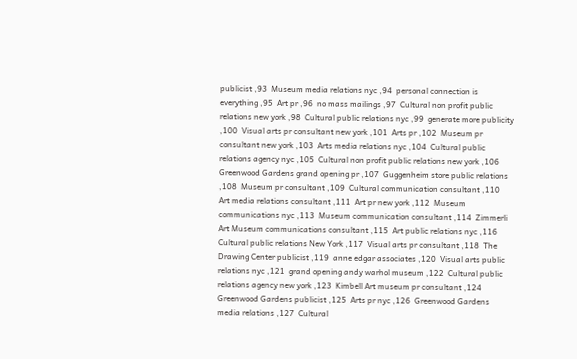publicist ,93  Museum media relations nyc ,94  personal connection is everything ,95  Art pr ,96  no mass mailings ,97  Cultural non profit public relations new york ,98  Cultural public relations nyc ,99  generate more publicity ,100  Visual arts pr consultant new york ,101  Arts pr ,102  Museum pr consultant new york ,103  Arts media relations nyc ,104  Cultural public relations agency nyc ,105  Cultural non profit public relations new york ,106  Greenwood Gardens grand opening pr ,107  Guggenheim store public relations ,108  Museum pr consultant ,109  Cultural communication consultant ,110  Art media relations consultant ,111  Art pr new york ,112  Museum communications nyc ,113  Museum communication consultant ,114  Zimmerli Art Museum communications consultant ,115  Art public relations nyc ,116  Cultural public relations New York ,117  Visual arts pr consultant ,118  The Drawing Center publicist ,119  anne edgar associates ,120  Visual arts public relations nyc ,121  grand opening andy warhol museum ,122  Cultural public relations agency new york ,123  Kimbell Art museum pr consultant ,124  Greenwood Gardens publicist ,125  Arts pr nyc ,126  Greenwood Gardens media relations ,127  Cultural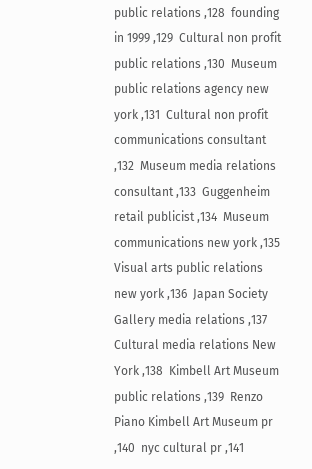public relations ,128  founding in 1999 ,129  Cultural non profit public relations ,130  Museum public relations agency new york ,131  Cultural non profit communications consultant ,132  Museum media relations consultant ,133  Guggenheim retail publicist ,134  Museum communications new york ,135  Visual arts public relations new york ,136  Japan Society Gallery media relations ,137  Cultural media relations New York ,138  Kimbell Art Museum public relations ,139  Renzo Piano Kimbell Art Museum pr ,140  nyc cultural pr ,141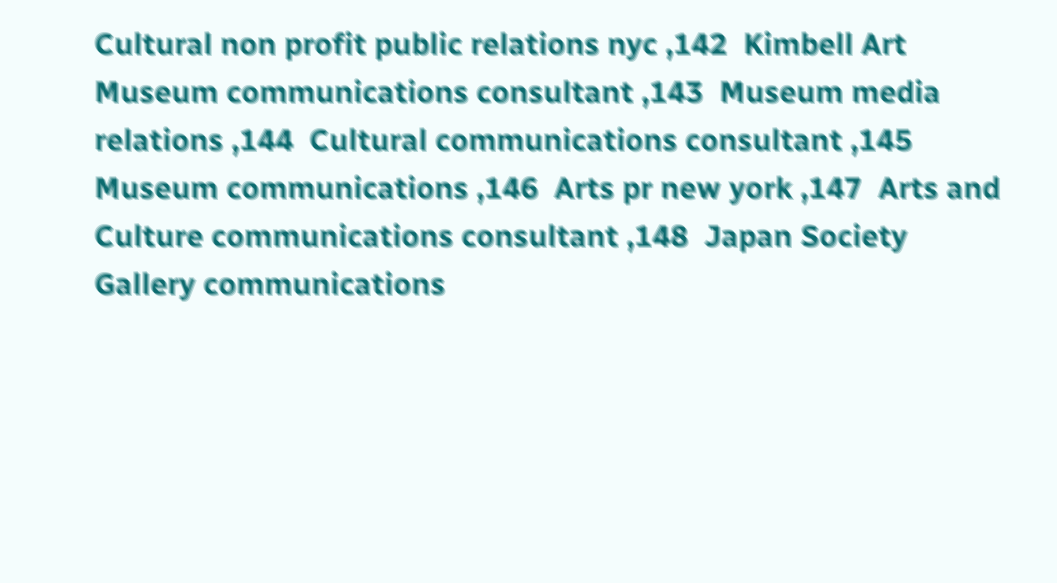Cultural non profit public relations nyc ,142  Kimbell Art Museum communications consultant ,143  Museum media relations ,144  Cultural communications consultant ,145  Museum communications ,146  Arts pr new york ,147  Arts and Culture communications consultant ,148  Japan Society Gallery communications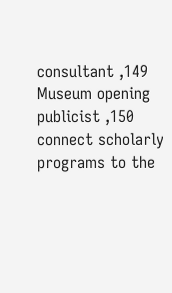consultant ,149  Museum opening publicist ,150  connect scholarly programs to the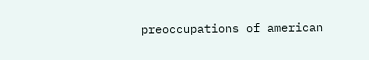preoccupations of american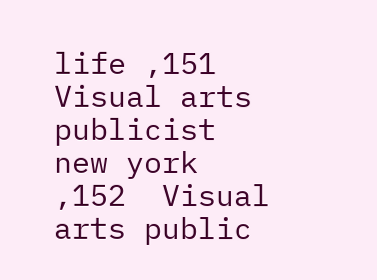life ,151  Visual arts publicist new york ,152  Visual arts public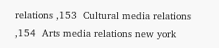relations ,153  Cultural media relations  ,154  Arts media relations new york